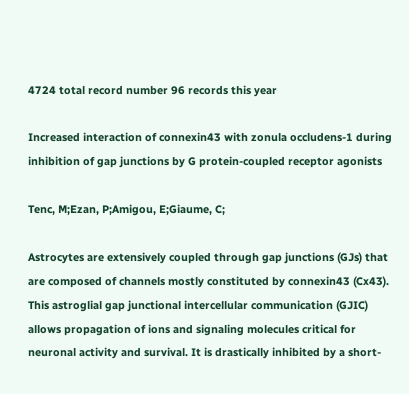4724 total record number 96 records this year

Increased interaction of connexin43 with zonula occludens-1 during inhibition of gap junctions by G protein-coupled receptor agonists

Tenc, M;Ezan, P;Amigou, E;Giaume, C;

Astrocytes are extensively coupled through gap junctions (GJs) that are composed of channels mostly constituted by connexin43 (Cx43). This astroglial gap junctional intercellular communication (GJIC) allows propagation of ions and signaling molecules critical for neuronal activity and survival. It is drastically inhibited by a short-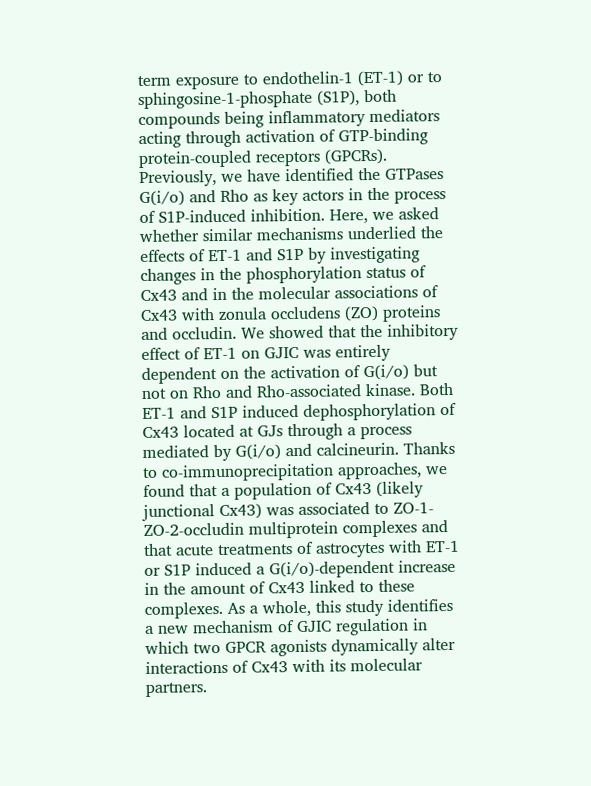term exposure to endothelin-1 (ET-1) or to sphingosine-1-phosphate (S1P), both compounds being inflammatory mediators acting through activation of GTP-binding protein-coupled receptors (GPCRs). Previously, we have identified the GTPases G(i/o) and Rho as key actors in the process of S1P-induced inhibition. Here, we asked whether similar mechanisms underlied the effects of ET-1 and S1P by investigating changes in the phosphorylation status of Cx43 and in the molecular associations of Cx43 with zonula occludens (ZO) proteins and occludin. We showed that the inhibitory effect of ET-1 on GJIC was entirely dependent on the activation of G(i/o) but not on Rho and Rho-associated kinase. Both ET-1 and S1P induced dephosphorylation of Cx43 located at GJs through a process mediated by G(i/o) and calcineurin. Thanks to co-immunoprecipitation approaches, we found that a population of Cx43 (likely junctional Cx43) was associated to ZO-1-ZO-2-occludin multiprotein complexes and that acute treatments of astrocytes with ET-1 or S1P induced a G(i/o)-dependent increase in the amount of Cx43 linked to these complexes. As a whole, this study identifies a new mechanism of GJIC regulation in which two GPCR agonists dynamically alter interactions of Cx43 with its molecular partners.